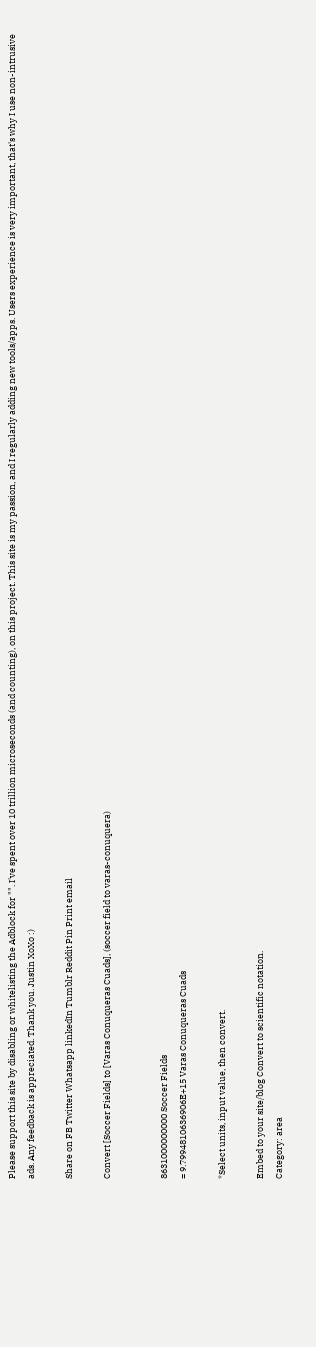Please support this site by disabling or whitelisting the Adblock for "". I've spent over 10 trillion microseconds (and counting), on this project. This site is my passion, and I regularly adding new tools/apps. Users experience is very important, that's why I use non-intrusive ads. Any feedback is appreciated. Thank you. Justin XoXo :)

Share on FB Twitter Whatsapp linkedIn Tumblr Reddit Pin Print email

Convert [Soccer Fields] to [Varas Conuqueras Cuads], (soccer field to varas-conuquera)


8631000000000 Soccer Fields
= 9.7994810636906E+15 Varas Conuqueras Cuads

*Select units, input value, then convert.

Embed to your site/blog Convert to scientific notation.
Category: area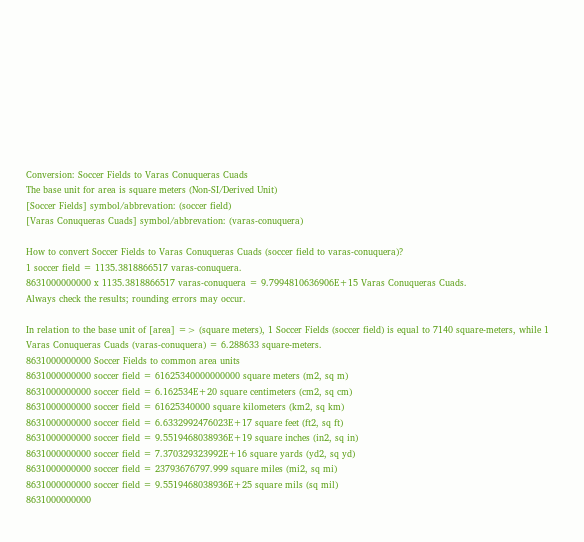Conversion: Soccer Fields to Varas Conuqueras Cuads
The base unit for area is square meters (Non-SI/Derived Unit)
[Soccer Fields] symbol/abbrevation: (soccer field)
[Varas Conuqueras Cuads] symbol/abbrevation: (varas-conuquera)

How to convert Soccer Fields to Varas Conuqueras Cuads (soccer field to varas-conuquera)?
1 soccer field = 1135.3818866517 varas-conuquera.
8631000000000 x 1135.3818866517 varas-conuquera = 9.7994810636906E+15 Varas Conuqueras Cuads.
Always check the results; rounding errors may occur.

In relation to the base unit of [area] => (square meters), 1 Soccer Fields (soccer field) is equal to 7140 square-meters, while 1 Varas Conuqueras Cuads (varas-conuquera) = 6.288633 square-meters.
8631000000000 Soccer Fields to common area units
8631000000000 soccer field = 61625340000000000 square meters (m2, sq m)
8631000000000 soccer field = 6.162534E+20 square centimeters (cm2, sq cm)
8631000000000 soccer field = 61625340000 square kilometers (km2, sq km)
8631000000000 soccer field = 6.6332992476023E+17 square feet (ft2, sq ft)
8631000000000 soccer field = 9.5519468038936E+19 square inches (in2, sq in)
8631000000000 soccer field = 7.370329323992E+16 square yards (yd2, sq yd)
8631000000000 soccer field = 23793676797.999 square miles (mi2, sq mi)
8631000000000 soccer field = 9.5519468038936E+25 square mils (sq mil)
8631000000000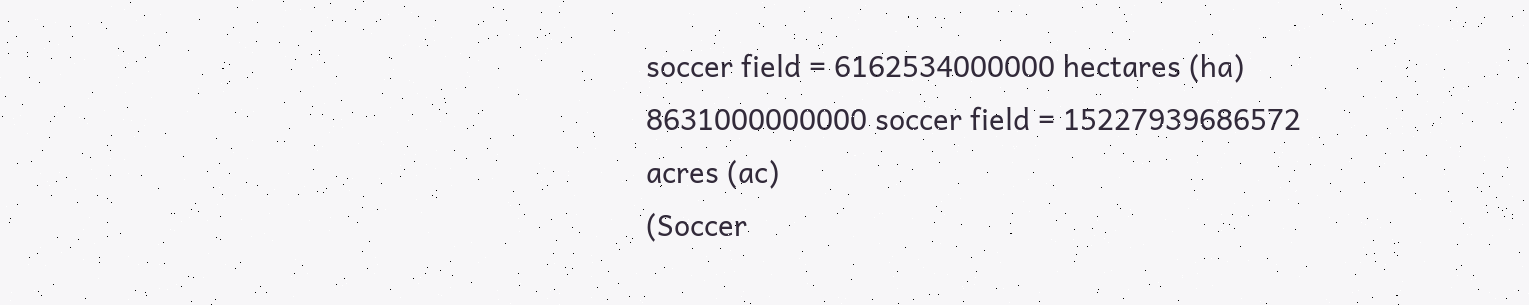soccer field = 6162534000000 hectares (ha)
8631000000000 soccer field = 15227939686572 acres (ac)
(Soccer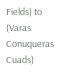Fields) to (Varas Conuqueras Cuads)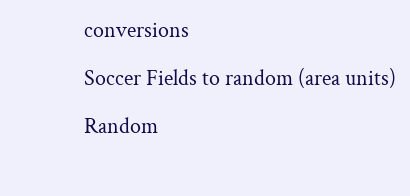conversions

Soccer Fields to random (area units)

Random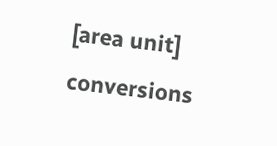[area unit] conversions